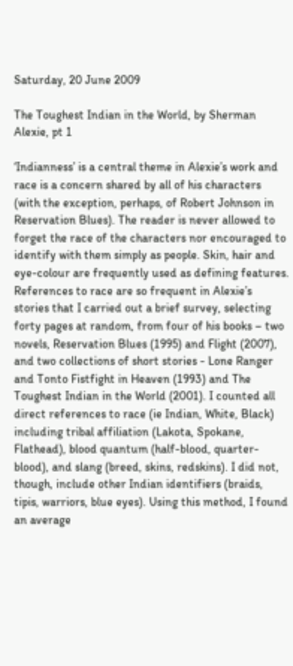Saturday, 20 June 2009

The Toughest Indian in the World, by Sherman Alexie, pt 1

‘Indianness’ is a central theme in Alexie’s work and race is a concern shared by all of his characters (with the exception, perhaps, of Robert Johnson in Reservation Blues). The reader is never allowed to forget the race of the characters nor encouraged to identify with them simply as people. Skin, hair and eye-colour are frequently used as defining features. References to race are so frequent in Alexie’s stories that I carried out a brief survey, selecting forty pages at random, from four of his books – two novels, Reservation Blues (1995) and Flight (2007), and two collections of short stories - Lone Ranger and Tonto Fistfight in Heaven (1993) and The Toughest Indian in the World (2001). I counted all direct references to race (ie Indian, White, Black) including tribal affiliation (Lakota, Spokane, Flathead), blood quantum (half-blood, quarter-blood), and slang (breed, skins, redskins). I did not, though, include other Indian identifiers (braids, tipis, warriors, blue eyes). Using this method, I found an average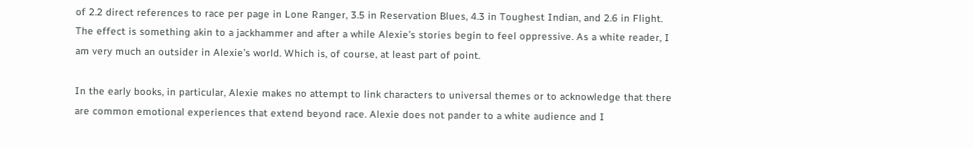of 2.2 direct references to race per page in Lone Ranger, 3.5 in Reservation Blues, 4.3 in Toughest Indian, and 2.6 in Flight. The effect is something akin to a jackhammer and after a while Alexie’s stories begin to feel oppressive. As a white reader, I am very much an outsider in Alexie’s world. Which is, of course, at least part of point.

In the early books, in particular, Alexie makes no attempt to link characters to universal themes or to acknowledge that there are common emotional experiences that extend beyond race. Alexie does not pander to a white audience and I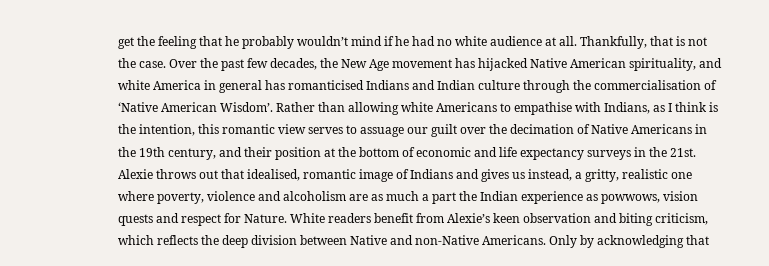get the feeling that he probably wouldn’t mind if he had no white audience at all. Thankfully, that is not the case. Over the past few decades, the New Age movement has hijacked Native American spirituality, and white America in general has romanticised Indians and Indian culture through the commercialisation of ‘Native American Wisdom’. Rather than allowing white Americans to empathise with Indians, as I think is the intention, this romantic view serves to assuage our guilt over the decimation of Native Americans in the 19th century, and their position at the bottom of economic and life expectancy surveys in the 21st. Alexie throws out that idealised, romantic image of Indians and gives us instead, a gritty, realistic one where poverty, violence and alcoholism are as much a part the Indian experience as powwows, vision quests and respect for Nature. White readers benefit from Alexie’s keen observation and biting criticism, which reflects the deep division between Native and non-Native Americans. Only by acknowledging that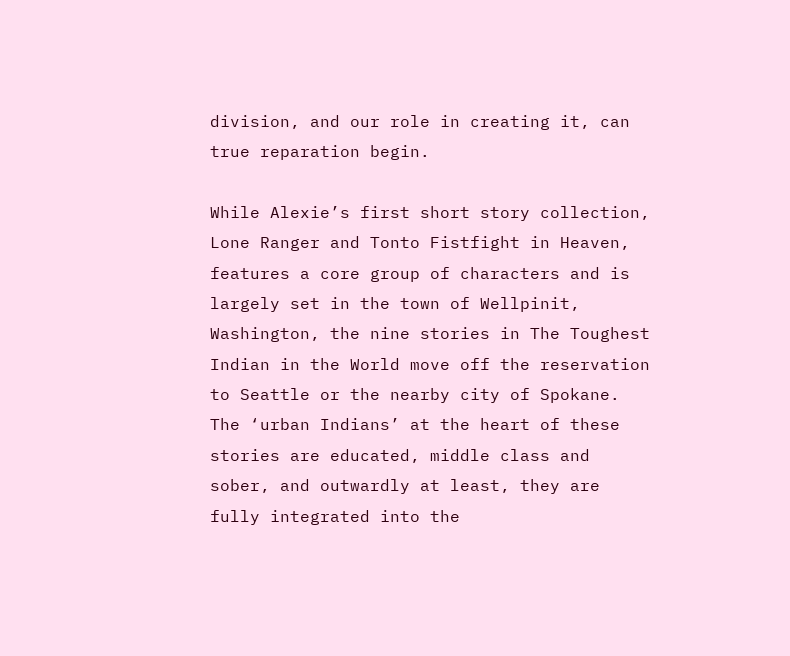division, and our role in creating it, can true reparation begin.

While Alexie’s first short story collection, Lone Ranger and Tonto Fistfight in Heaven, features a core group of characters and is largely set in the town of Wellpinit, Washington, the nine stories in The Toughest Indian in the World move off the reservation to Seattle or the nearby city of Spokane. The ‘urban Indians’ at the heart of these stories are educated, middle class and sober, and outwardly at least, they are fully integrated into the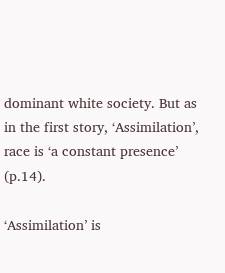dominant white society. But as in the first story, ‘Assimilation’, race is ‘a constant presence’ (p.14).

‘Assimilation’ is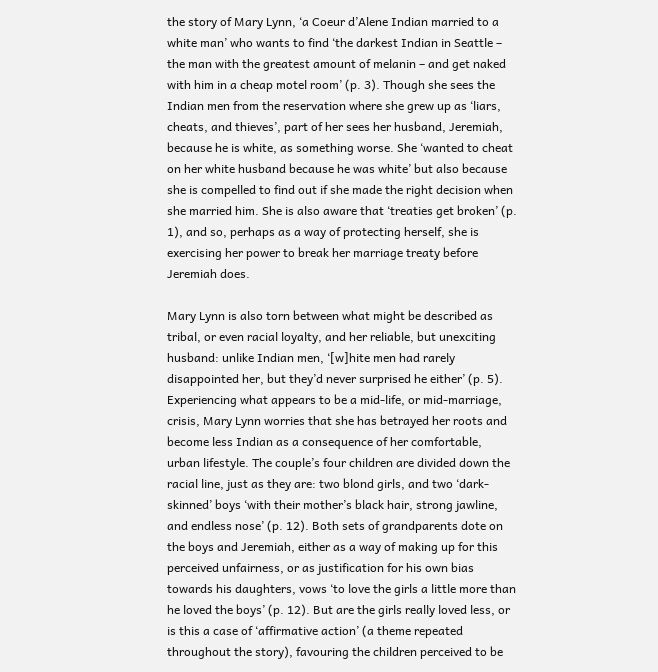the story of Mary Lynn, ‘a Coeur d’Alene Indian married to a white man’ who wants to find ‘the darkest Indian in Seattle – the man with the greatest amount of melanin – and get naked with him in a cheap motel room’ (p. 3). Though she sees the Indian men from the reservation where she grew up as ‘liars, cheats, and thieves’, part of her sees her husband, Jeremiah, because he is white, as something worse. She ‘wanted to cheat on her white husband because he was white’ but also because she is compelled to find out if she made the right decision when she married him. She is also aware that ‘treaties get broken’ (p. 1), and so, perhaps as a way of protecting herself, she is exercising her power to break her marriage treaty before Jeremiah does.

Mary Lynn is also torn between what might be described as tribal, or even racial loyalty, and her reliable, but unexciting husband: unlike Indian men, ‘[w]hite men had rarely disappointed her, but they’d never surprised he either’ (p. 5). Experiencing what appears to be a mid-life, or mid-marriage, crisis, Mary Lynn worries that she has betrayed her roots and become less Indian as a consequence of her comfortable, urban lifestyle. The couple’s four children are divided down the racial line, just as they are: two blond girls, and two ‘dark-skinned’ boys ‘with their mother’s black hair, strong jawline, and endless nose’ (p. 12). Both sets of grandparents dote on the boys and Jeremiah, either as a way of making up for this perceived unfairness, or as justification for his own bias towards his daughters, vows ‘to love the girls a little more than he loved the boys’ (p. 12). But are the girls really loved less, or is this a case of ‘affirmative action’ (a theme repeated throughout the story), favouring the children perceived to be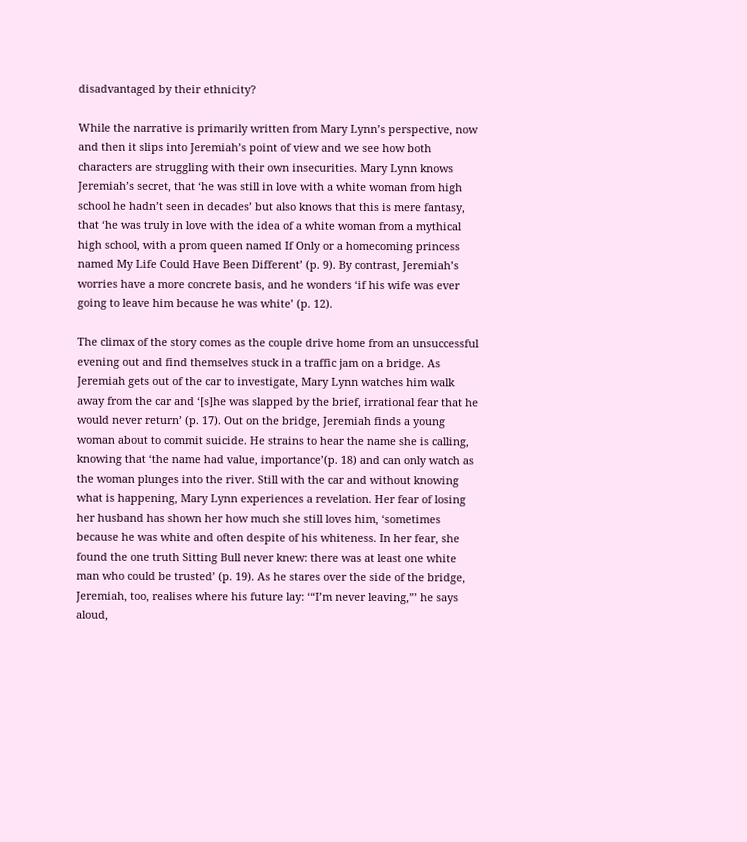disadvantaged by their ethnicity?

While the narrative is primarily written from Mary Lynn’s perspective, now and then it slips into Jeremiah’s point of view and we see how both characters are struggling with their own insecurities. Mary Lynn knows Jeremiah’s secret, that ‘he was still in love with a white woman from high school he hadn’t seen in decades’ but also knows that this is mere fantasy, that ‘he was truly in love with the idea of a white woman from a mythical high school, with a prom queen named If Only or a homecoming princess named My Life Could Have Been Different’ (p. 9). By contrast, Jeremiah’s worries have a more concrete basis, and he wonders ‘if his wife was ever going to leave him because he was white’ (p. 12).

The climax of the story comes as the couple drive home from an unsuccessful evening out and find themselves stuck in a traffic jam on a bridge. As Jeremiah gets out of the car to investigate, Mary Lynn watches him walk away from the car and ‘[s]he was slapped by the brief, irrational fear that he would never return’ (p. 17). Out on the bridge, Jeremiah finds a young woman about to commit suicide. He strains to hear the name she is calling, knowing that ‘the name had value, importance’(p. 18) and can only watch as the woman plunges into the river. Still with the car and without knowing what is happening, Mary Lynn experiences a revelation. Her fear of losing her husband has shown her how much she still loves him, ‘sometimes because he was white and often despite of his whiteness. In her fear, she found the one truth Sitting Bull never knew: there was at least one white man who could be trusted’ (p. 19). As he stares over the side of the bridge, Jeremiah, too, realises where his future lay: ‘“I’m never leaving,”’ he says aloud,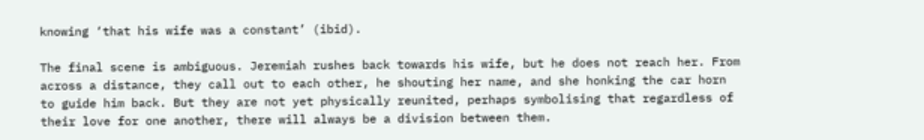knowing ‘that his wife was a constant’ (ibid).

The final scene is ambiguous. Jeremiah rushes back towards his wife, but he does not reach her. From across a distance, they call out to each other, he shouting her name, and she honking the car horn to guide him back. But they are not yet physically reunited, perhaps symbolising that regardless of their love for one another, there will always be a division between them.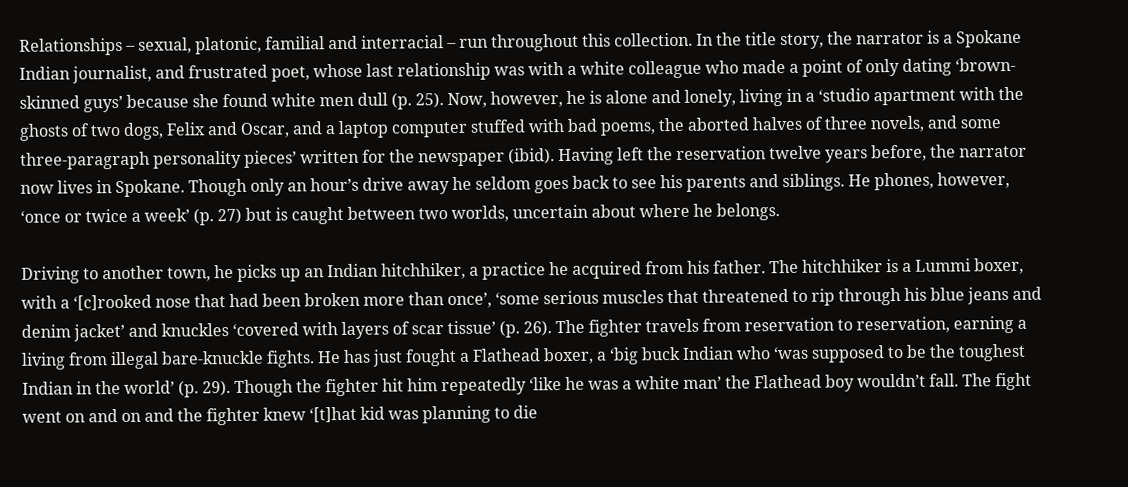Relationships – sexual, platonic, familial and interracial – run throughout this collection. In the title story, the narrator is a Spokane Indian journalist, and frustrated poet, whose last relationship was with a white colleague who made a point of only dating ‘brown-skinned guys’ because she found white men dull (p. 25). Now, however, he is alone and lonely, living in a ‘studio apartment with the ghosts of two dogs, Felix and Oscar, and a laptop computer stuffed with bad poems, the aborted halves of three novels, and some three-paragraph personality pieces’ written for the newspaper (ibid). Having left the reservation twelve years before, the narrator now lives in Spokane. Though only an hour’s drive away he seldom goes back to see his parents and siblings. He phones, however, ‘once or twice a week’ (p. 27) but is caught between two worlds, uncertain about where he belongs.

Driving to another town, he picks up an Indian hitchhiker, a practice he acquired from his father. The hitchhiker is a Lummi boxer, with a ‘[c]rooked nose that had been broken more than once’, ‘some serious muscles that threatened to rip through his blue jeans and denim jacket’ and knuckles ‘covered with layers of scar tissue’ (p. 26). The fighter travels from reservation to reservation, earning a living from illegal bare-knuckle fights. He has just fought a Flathead boxer, a ‘big buck Indian who ‘was supposed to be the toughest Indian in the world’ (p. 29). Though the fighter hit him repeatedly ‘like he was a white man’ the Flathead boy wouldn’t fall. The fight went on and on and the fighter knew ‘[t]hat kid was planning to die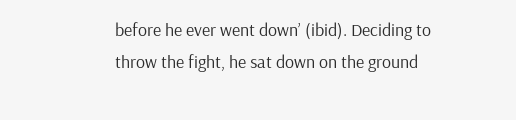before he ever went down’ (ibid). Deciding to throw the fight, he sat down on the ground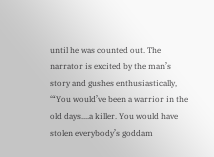until he was counted out. The narrator is excited by the man’s story and gushes enthusiastically, ‘“You would’ve been a warrior in the old days....a killer. You would have stolen everybody’s goddam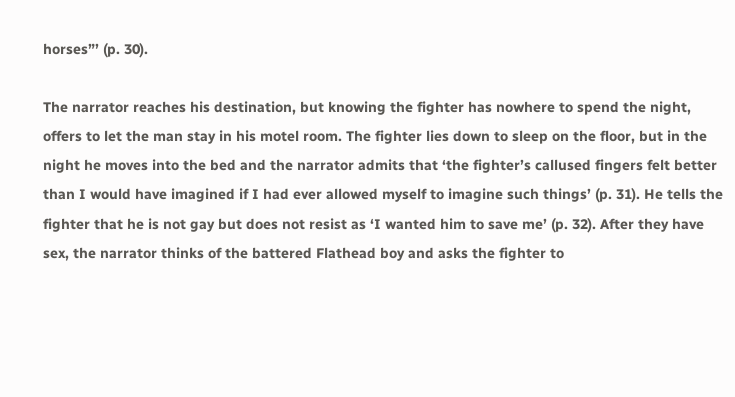horses”’ (p. 30).

The narrator reaches his destination, but knowing the fighter has nowhere to spend the night, offers to let the man stay in his motel room. The fighter lies down to sleep on the floor, but in the night he moves into the bed and the narrator admits that ‘the fighter’s callused fingers felt better than I would have imagined if I had ever allowed myself to imagine such things’ (p. 31). He tells the fighter that he is not gay but does not resist as ‘I wanted him to save me’ (p. 32). After they have sex, the narrator thinks of the battered Flathead boy and asks the fighter to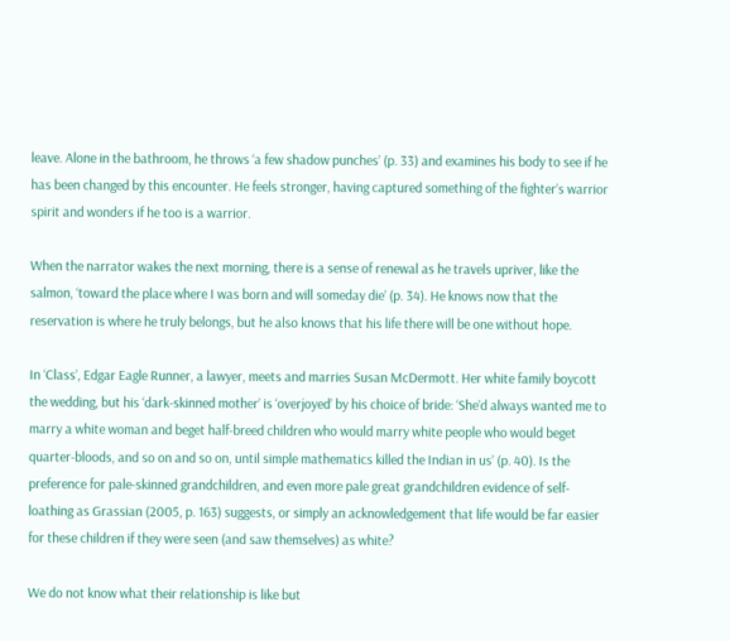leave. Alone in the bathroom, he throws ‘a few shadow punches’ (p. 33) and examines his body to see if he has been changed by this encounter. He feels stronger, having captured something of the fighter’s warrior spirit and wonders if he too is a warrior.

When the narrator wakes the next morning, there is a sense of renewal as he travels upriver, like the salmon, ‘toward the place where I was born and will someday die’ (p. 34). He knows now that the reservation is where he truly belongs, but he also knows that his life there will be one without hope.

In ‘Class’, Edgar Eagle Runner, a lawyer, meets and marries Susan McDermott. Her white family boycott the wedding, but his ‘dark-skinned mother’ is ‘overjoyed’ by his choice of bride: ‘She’d always wanted me to marry a white woman and beget half-breed children who would marry white people who would beget quarter-bloods, and so on and so on, until simple mathematics killed the Indian in us’ (p. 40). Is the preference for pale-skinned grandchildren, and even more pale great grandchildren evidence of self-loathing as Grassian (2005, p. 163) suggests, or simply an acknowledgement that life would be far easier for these children if they were seen (and saw themselves) as white?

We do not know what their relationship is like but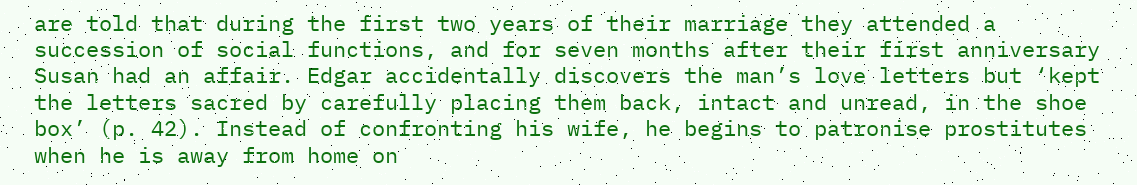are told that during the first two years of their marriage they attended a succession of social functions, and for seven months after their first anniversary Susan had an affair. Edgar accidentally discovers the man’s love letters but ‘kept the letters sacred by carefully placing them back, intact and unread, in the shoe box’ (p. 42). Instead of confronting his wife, he begins to patronise prostitutes when he is away from home on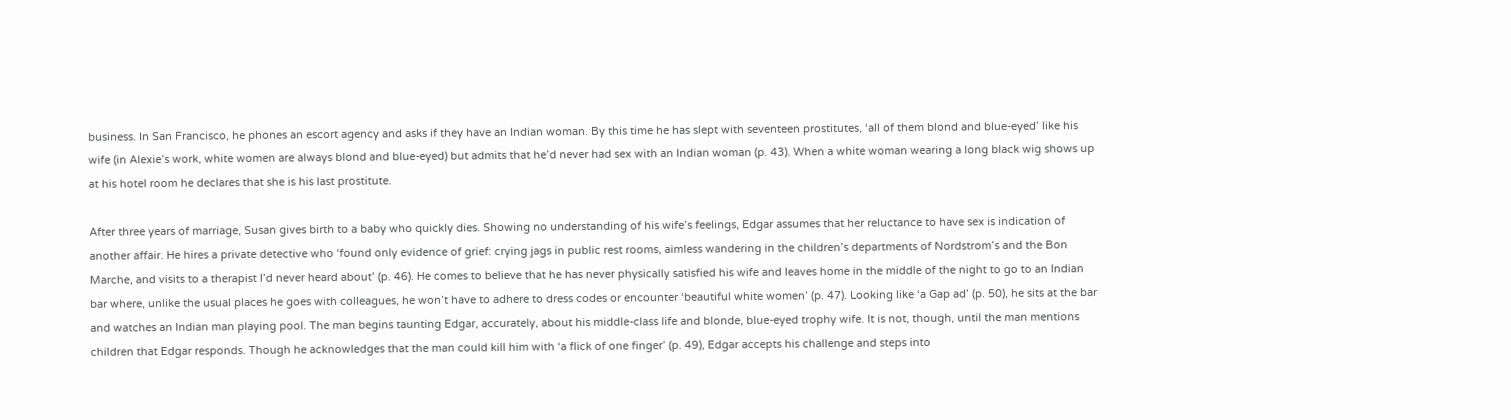business. In San Francisco, he phones an escort agency and asks if they have an Indian woman. By this time he has slept with seventeen prostitutes, ‘all of them blond and blue-eyed’ like his wife (in Alexie’s work, white women are always blond and blue-eyed) but admits that he’d never had sex with an Indian woman (p. 43). When a white woman wearing a long black wig shows up at his hotel room he declares that she is his last prostitute.

After three years of marriage, Susan gives birth to a baby who quickly dies. Showing no understanding of his wife’s feelings, Edgar assumes that her reluctance to have sex is indication of another affair. He hires a private detective who ‘found only evidence of grief: crying jags in public rest rooms, aimless wandering in the children’s departments of Nordstrom’s and the Bon Marche, and visits to a therapist I’d never heard about’ (p. 46). He comes to believe that he has never physically satisfied his wife and leaves home in the middle of the night to go to an Indian bar where, unlike the usual places he goes with colleagues, he won’t have to adhere to dress codes or encounter ‘beautiful white women’ (p. 47). Looking like ‘a Gap ad’ (p. 50), he sits at the bar and watches an Indian man playing pool. The man begins taunting Edgar, accurately, about his middle-class life and blonde, blue-eyed trophy wife. It is not, though, until the man mentions children that Edgar responds. Though he acknowledges that the man could kill him with ‘a flick of one finger’ (p. 49), Edgar accepts his challenge and steps into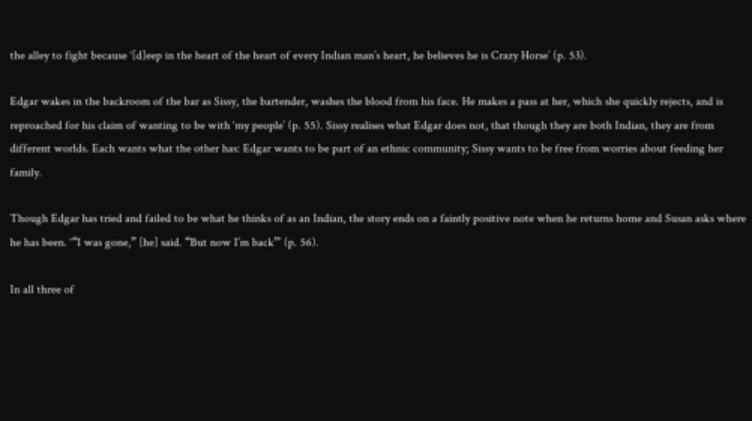the alley to fight because ‘[d]eep in the heart of the heart of every Indian man’s heart, he believes he is Crazy Horse’ (p. 53).

Edgar wakes in the backroom of the bar as Sissy, the bartender, washes the blood from his face. He makes a pass at her, which she quickly rejects, and is reproached for his claim of wanting to be with ‘my people’ (p. 55). Sissy realises what Edgar does not, that though they are both Indian, they are from different worlds. Each wants what the other has: Edgar wants to be part of an ethnic community; Sissy wants to be free from worries about feeding her family.

Though Edgar has tried and failed to be what he thinks of as an Indian, the story ends on a faintly positive note when he returns home and Susan asks where he has been. ‘“I was gone,” [he] said. “But now I’m back”’ (p. 56).

In all three of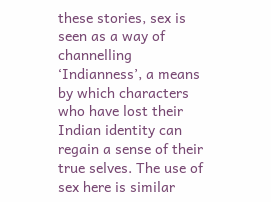these stories, sex is seen as a way of channelling ‘Indianness’, a means by which characters who have lost their Indian identity can regain a sense of their true selves. The use of sex here is similar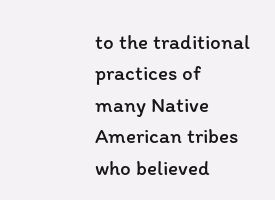to the traditional practices of many Native American tribes who believed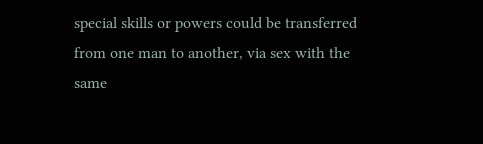special skills or powers could be transferred from one man to another, via sex with the same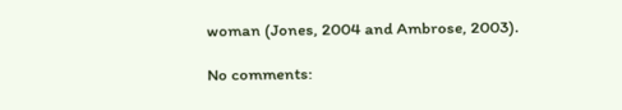woman (Jones, 2004 and Ambrose, 2003).

No comments: